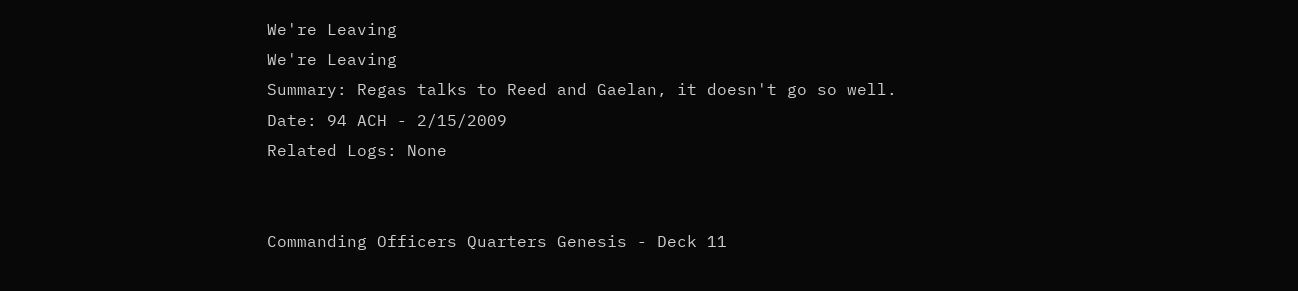We're Leaving
We're Leaving
Summary: Regas talks to Reed and Gaelan, it doesn't go so well.
Date: 94 ACH - 2/15/2009
Related Logs: None


Commanding Officers Quarters Genesis - Deck 11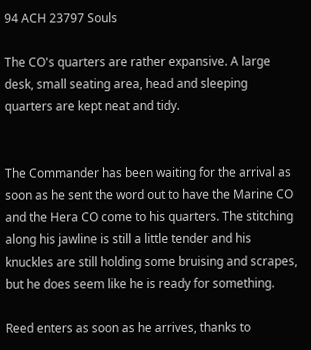94 ACH 23797 Souls

The CO's quarters are rather expansive. A large desk, small seating area, head and sleeping quarters are kept neat and tidy.


The Commander has been waiting for the arrival as soon as he sent the word out to have the Marine CO and the Hera CO come to his quarters. The stitching along his jawline is still a little tender and his knuckles are still holding some bruising and scrapes, but he does seem like he is ready for something.

Reed enters as soon as he arrives, thanks to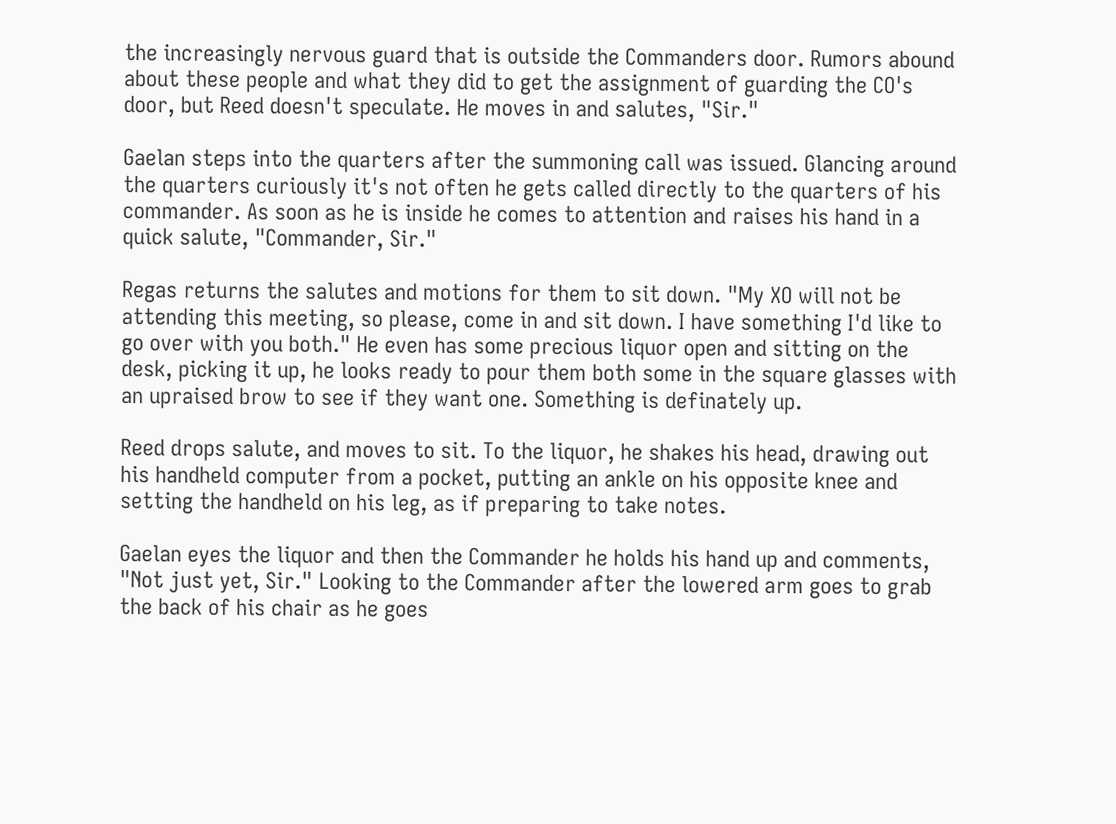the increasingly nervous guard that is outside the Commanders door. Rumors abound about these people and what they did to get the assignment of guarding the CO's door, but Reed doesn't speculate. He moves in and salutes, "Sir."

Gaelan steps into the quarters after the summoning call was issued. Glancing around the quarters curiously it's not often he gets called directly to the quarters of his commander. As soon as he is inside he comes to attention and raises his hand in a quick salute, "Commander, Sir."

Regas returns the salutes and motions for them to sit down. "My XO will not be attending this meeting, so please, come in and sit down. I have something I'd like to go over with you both." He even has some precious liquor open and sitting on the desk, picking it up, he looks ready to pour them both some in the square glasses with an upraised brow to see if they want one. Something is definately up.

Reed drops salute, and moves to sit. To the liquor, he shakes his head, drawing out his handheld computer from a pocket, putting an ankle on his opposite knee and setting the handheld on his leg, as if preparing to take notes.

Gaelan eyes the liquor and then the Commander he holds his hand up and comments, "Not just yet, Sir." Looking to the Commander after the lowered arm goes to grab the back of his chair as he goes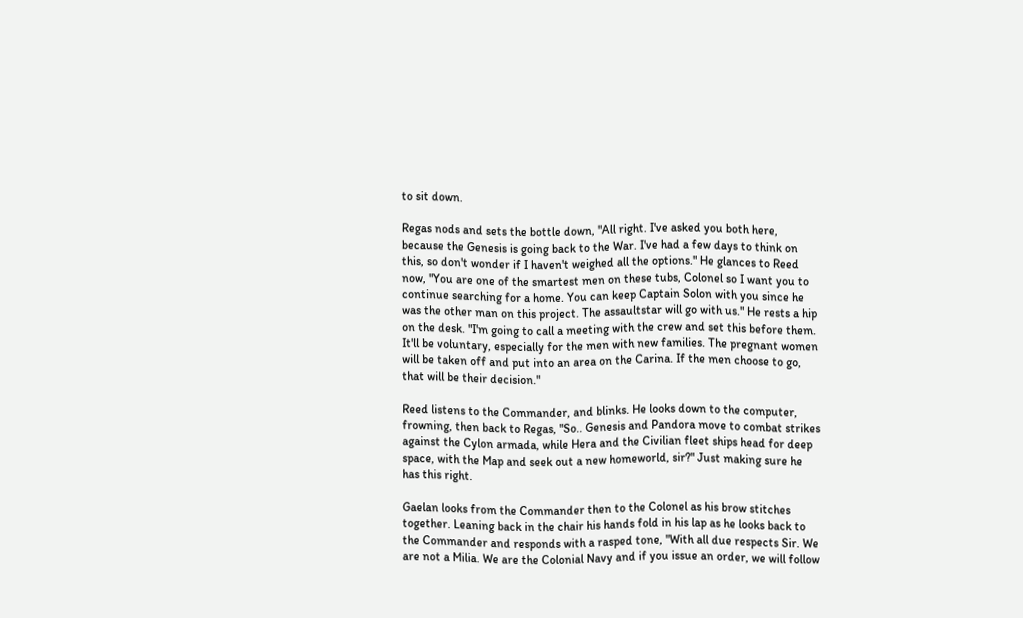to sit down.

Regas nods and sets the bottle down, "All right. I've asked you both here, because the Genesis is going back to the War. I've had a few days to think on this, so don't wonder if I haven't weighed all the options." He glances to Reed now, "You are one of the smartest men on these tubs, Colonel so I want you to continue searching for a home. You can keep Captain Solon with you since he was the other man on this project. The assaultstar will go with us." He rests a hip on the desk. "I'm going to call a meeting with the crew and set this before them. It'll be voluntary, especially for the men with new families. The pregnant women will be taken off and put into an area on the Carina. If the men choose to go, that will be their decision."

Reed listens to the Commander, and blinks. He looks down to the computer, frowning, then back to Regas, "So.. Genesis and Pandora move to combat strikes against the Cylon armada, while Hera and the Civilian fleet ships head for deep space, with the Map and seek out a new homeworld, sir?" Just making sure he has this right.

Gaelan looks from the Commander then to the Colonel as his brow stitches together. Leaning back in the chair his hands fold in his lap as he looks back to the Commander and responds with a rasped tone, "With all due respects Sir. We are not a Milia. We are the Colonial Navy and if you issue an order, we will follow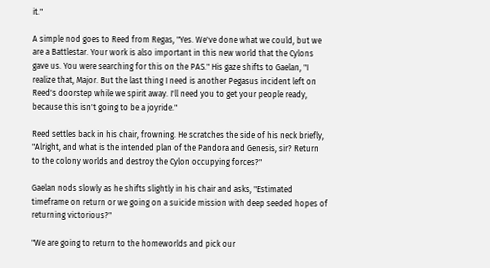it."

A simple nod goes to Reed from Regas, "Yes. We've done what we could, but we are a Battlestar. Your work is also important in this new world that the Cylons gave us. You were searching for this on the PAS." His gaze shifts to Gaelan, "I realize that, Major. But the last thing I need is another Pegasus incident left on Reed's doorstep while we spirit away. I'll need you to get your people ready, because this isn't going to be a joyride."

Reed settles back in his chair, frowning. He scratches the side of his neck briefly, "Alright, and what is the intended plan of the Pandora and Genesis, sir? Return to the colony worlds and destroy the Cylon occupying forces?"

Gaelan nods slowly as he shifts slightly in his chair and asks, "Estimated timeframe on return or we going on a suicide mission with deep seeded hopes of returning victorious?"

"We are going to return to the homeworlds and pick our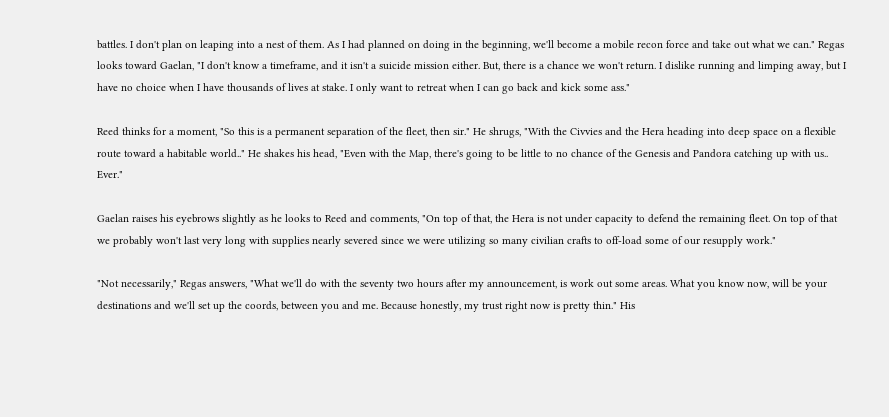battles. I don't plan on leaping into a nest of them. As I had planned on doing in the beginning, we'll become a mobile recon force and take out what we can." Regas looks toward Gaelan, "I don't know a timeframe, and it isn't a suicide mission either. But, there is a chance we won't return. I dislike running and limping away, but I have no choice when I have thousands of lives at stake. I only want to retreat when I can go back and kick some ass."

Reed thinks for a moment, "So this is a permanent separation of the fleet, then sir." He shrugs, "With the Civvies and the Hera heading into deep space on a flexible route toward a habitable world.." He shakes his head, "Even with the Map, there's going to be little to no chance of the Genesis and Pandora catching up with us.. Ever."

Gaelan raises his eyebrows slightly as he looks to Reed and comments, "On top of that, the Hera is not under capacity to defend the remaining fleet. On top of that we probably won't last very long with supplies nearly severed since we were utilizing so many civilian crafts to off-load some of our resupply work."

"Not necessarily," Regas answers, "What we'll do with the seventy two hours after my announcement, is work out some areas. What you know now, will be your destinations and we'll set up the coords, between you and me. Because honestly, my trust right now is pretty thin." His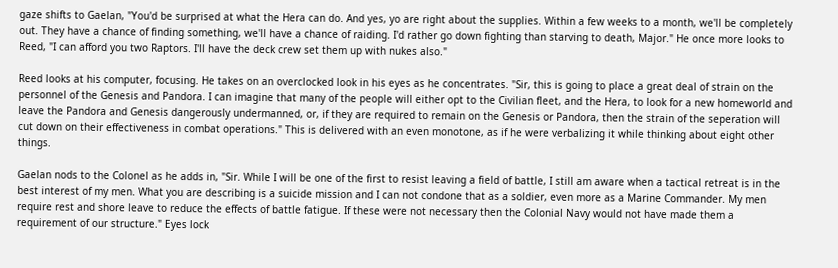gaze shifts to Gaelan, "You'd be surprised at what the Hera can do. And yes, yo are right about the supplies. Within a few weeks to a month, we'll be completely out. They have a chance of finding something, we'll have a chance of raiding. I'd rather go down fighting than starving to death, Major." He once more looks to Reed, "I can afford you two Raptors. I'll have the deck crew set them up with nukes also."

Reed looks at his computer, focusing. He takes on an overclocked look in his eyes as he concentrates. "Sir, this is going to place a great deal of strain on the personnel of the Genesis and Pandora. I can imagine that many of the people will either opt to the Civilian fleet, and the Hera, to look for a new homeworld and leave the Pandora and Genesis dangerously undermanned, or, if they are required to remain on the Genesis or Pandora, then the strain of the seperation will cut down on their effectiveness in combat operations." This is delivered with an even monotone, as if he were verbalizing it while thinking about eight other things.

Gaelan nods to the Colonel as he adds in, "Sir. While I will be one of the first to resist leaving a field of battle, I still am aware when a tactical retreat is in the best interest of my men. What you are describing is a suicide mission and I can not condone that as a soldier, even more as a Marine Commander. My men require rest and shore leave to reduce the effects of battle fatigue. If these were not necessary then the Colonial Navy would not have made them a requirement of our structure." Eyes lock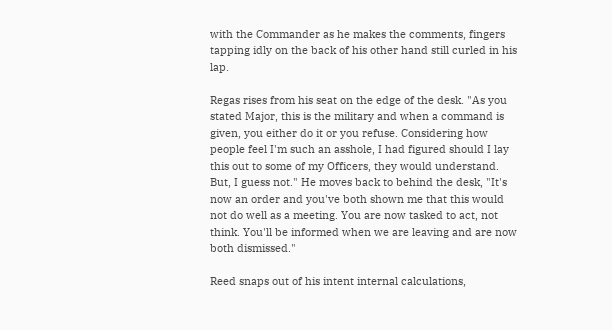with the Commander as he makes the comments, fingers tapping idly on the back of his other hand still curled in his lap.

Regas rises from his seat on the edge of the desk. "As you stated Major, this is the military and when a command is given, you either do it or you refuse. Considering how people feel I'm such an asshole, I had figured should I lay this out to some of my Officers, they would understand. But, I guess not." He moves back to behind the desk, "It's now an order and you've both shown me that this would not do well as a meeting. You are now tasked to act, not think. You'll be informed when we are leaving and are now both dismissed."

Reed snaps out of his intent internal calculations,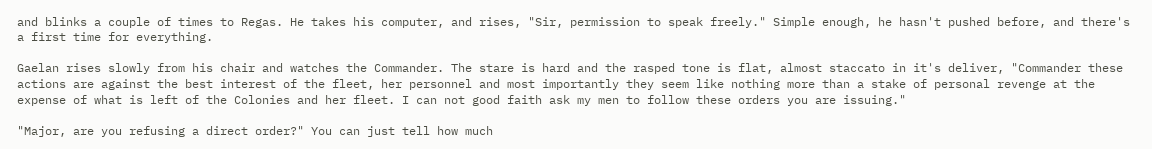and blinks a couple of times to Regas. He takes his computer, and rises, "Sir, permission to speak freely." Simple enough, he hasn't pushed before, and there's a first time for everything.

Gaelan rises slowly from his chair and watches the Commander. The stare is hard and the rasped tone is flat, almost staccato in it's deliver, "Commander these actions are against the best interest of the fleet, her personnel and most importantly they seem like nothing more than a stake of personal revenge at the expense of what is left of the Colonies and her fleet. I can not good faith ask my men to follow these orders you are issuing."

"Major, are you refusing a direct order?" You can just tell how much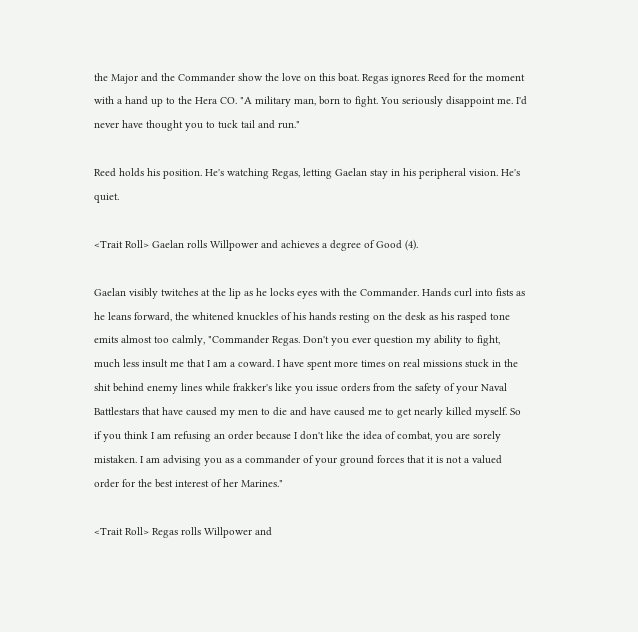the Major and the Commander show the love on this boat. Regas ignores Reed for the moment with a hand up to the Hera CO. "A military man, born to fight. You seriously disappoint me. I'd never have thought you to tuck tail and run."

Reed holds his position. He's watching Regas, letting Gaelan stay in his peripheral vision. He's quiet.

<Trait Roll> Gaelan rolls Willpower and achieves a degree of Good (4).

Gaelan visibly twitches at the lip as he locks eyes with the Commander. Hands curl into fists as he leans forward, the whitened knuckles of his hands resting on the desk as his rasped tone emits almost too calmly, "Commander Regas. Don't you ever question my ability to fight, much less insult me that I am a coward. I have spent more times on real missions stuck in the shit behind enemy lines while frakker's like you issue orders from the safety of your Naval Battlestars that have caused my men to die and have caused me to get nearly killed myself. So if you think I am refusing an order because I don't like the idea of combat, you are sorely mistaken. I am advising you as a commander of your ground forces that it is not a valued order for the best interest of her Marines."

<Trait Roll> Regas rolls Willpower and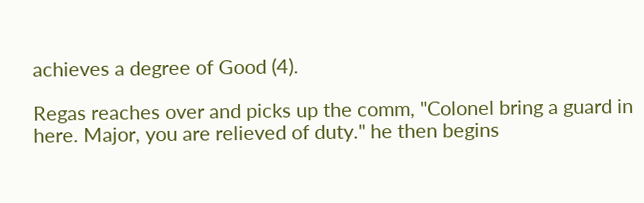achieves a degree of Good (4).

Regas reaches over and picks up the comm, "Colonel bring a guard in here. Major, you are relieved of duty." he then begins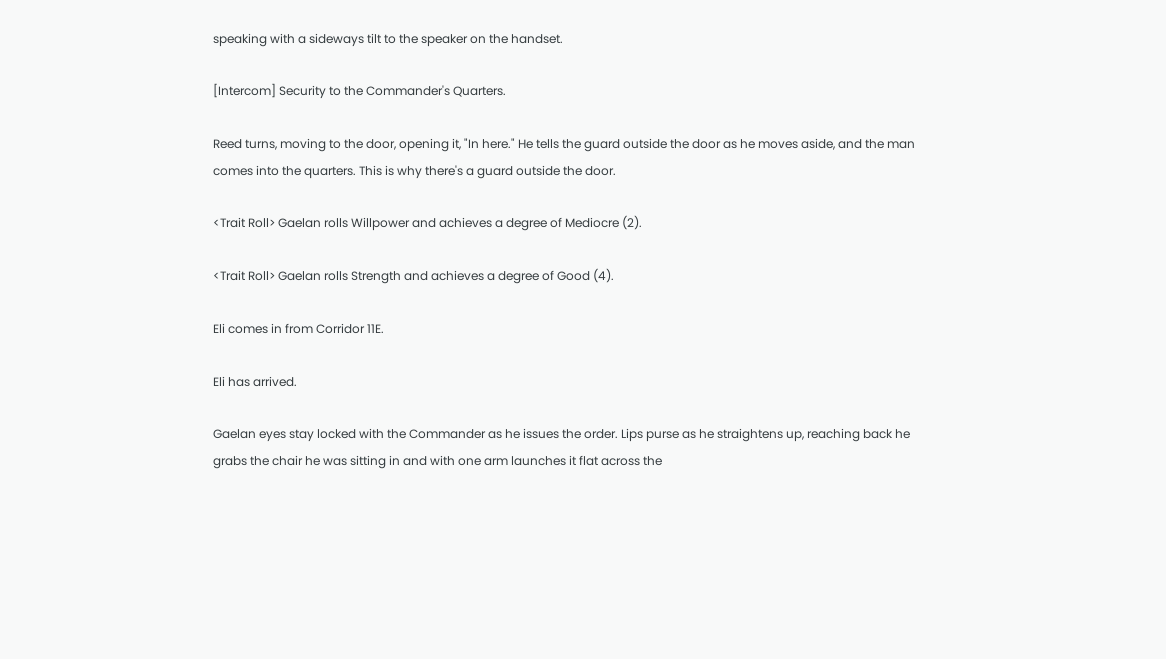speaking with a sideways tilt to the speaker on the handset.

[Intercom] Security to the Commander's Quarters.

Reed turns, moving to the door, opening it, "In here." He tells the guard outside the door as he moves aside, and the man comes into the quarters. This is why there's a guard outside the door.

<Trait Roll> Gaelan rolls Willpower and achieves a degree of Mediocre (2).

<Trait Roll> Gaelan rolls Strength and achieves a degree of Good (4).

Eli comes in from Corridor 11E.

Eli has arrived.

Gaelan eyes stay locked with the Commander as he issues the order. Lips purse as he straightens up, reaching back he grabs the chair he was sitting in and with one arm launches it flat across the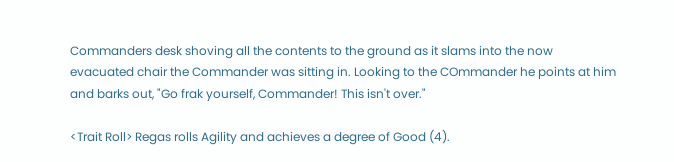Commanders desk shoving all the contents to the ground as it slams into the now evacuated chair the Commander was sitting in. Looking to the COmmander he points at him and barks out, "Go frak yourself, Commander! This isn't over."

<Trait Roll> Regas rolls Agility and achieves a degree of Good (4).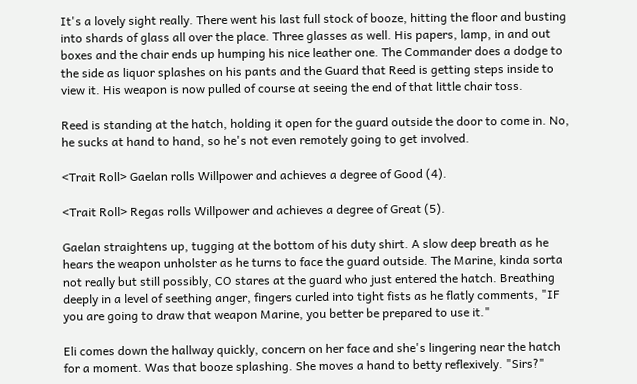It's a lovely sight really. There went his last full stock of booze, hitting the floor and busting into shards of glass all over the place. Three glasses as well. His papers, lamp, in and out boxes and the chair ends up humping his nice leather one. The Commander does a dodge to the side as liquor splashes on his pants and the Guard that Reed is getting steps inside to view it. His weapon is now pulled of course at seeing the end of that little chair toss.

Reed is standing at the hatch, holding it open for the guard outside the door to come in. No, he sucks at hand to hand, so he's not even remotely going to get involved.

<Trait Roll> Gaelan rolls Willpower and achieves a degree of Good (4).

<Trait Roll> Regas rolls Willpower and achieves a degree of Great (5).

Gaelan straightens up, tugging at the bottom of his duty shirt. A slow deep breath as he hears the weapon unholster as he turns to face the guard outside. The Marine, kinda sorta not really but still possibly, CO stares at the guard who just entered the hatch. Breathing deeply in a level of seething anger, fingers curled into tight fists as he flatly comments, "IF you are going to draw that weapon Marine, you better be prepared to use it."

Eli comes down the hallway quickly, concern on her face and she's lingering near the hatch for a moment. Was that booze splashing. She moves a hand to betty reflexively. "Sirs?"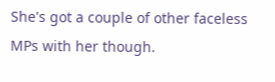She's got a couple of other faceless MPs with her though.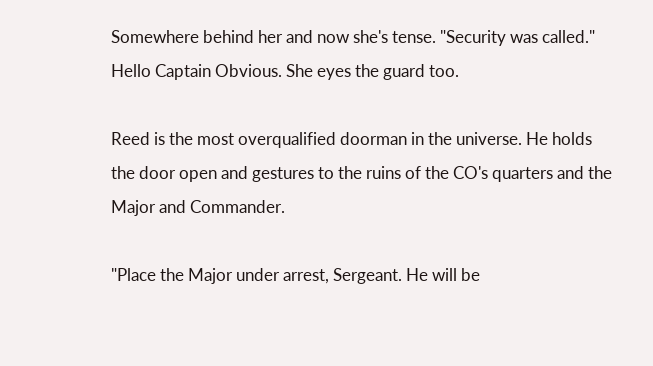Somewhere behind her and now she's tense. "Security was called." Hello Captain Obvious. She eyes the guard too.

Reed is the most overqualified doorman in the universe. He holds the door open and gestures to the ruins of the CO's quarters and the Major and Commander.

"Place the Major under arrest, Sergeant. He will be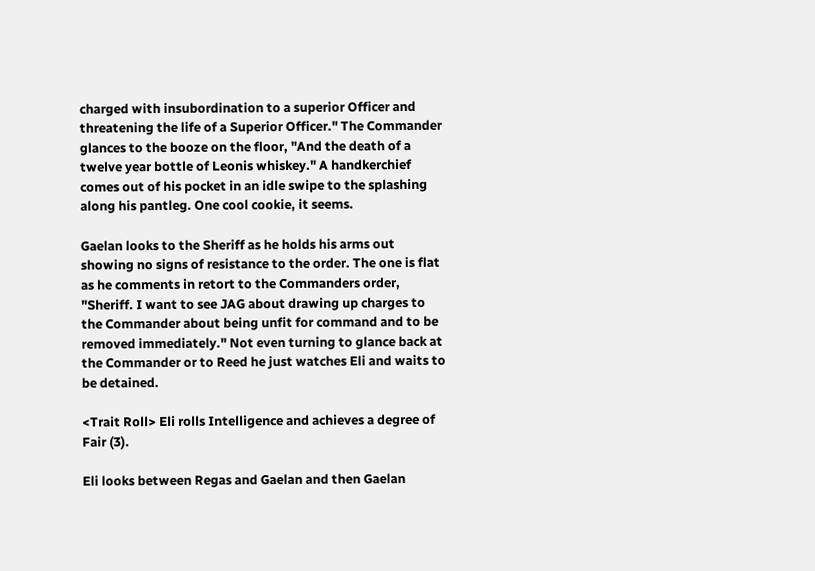charged with insubordination to a superior Officer and threatening the life of a Superior Officer." The Commander glances to the booze on the floor, "And the death of a twelve year bottle of Leonis whiskey." A handkerchief comes out of his pocket in an idle swipe to the splashing along his pantleg. One cool cookie, it seems.

Gaelan looks to the Sheriff as he holds his arms out showing no signs of resistance to the order. The one is flat as he comments in retort to the Commanders order, "Sheriff. I want to see JAG about drawing up charges to the Commander about being unfit for command and to be removed immediately." Not even turning to glance back at the Commander or to Reed he just watches Eli and waits to be detained.

<Trait Roll> Eli rolls Intelligence and achieves a degree of Fair (3).

Eli looks between Regas and Gaelan and then Gaelan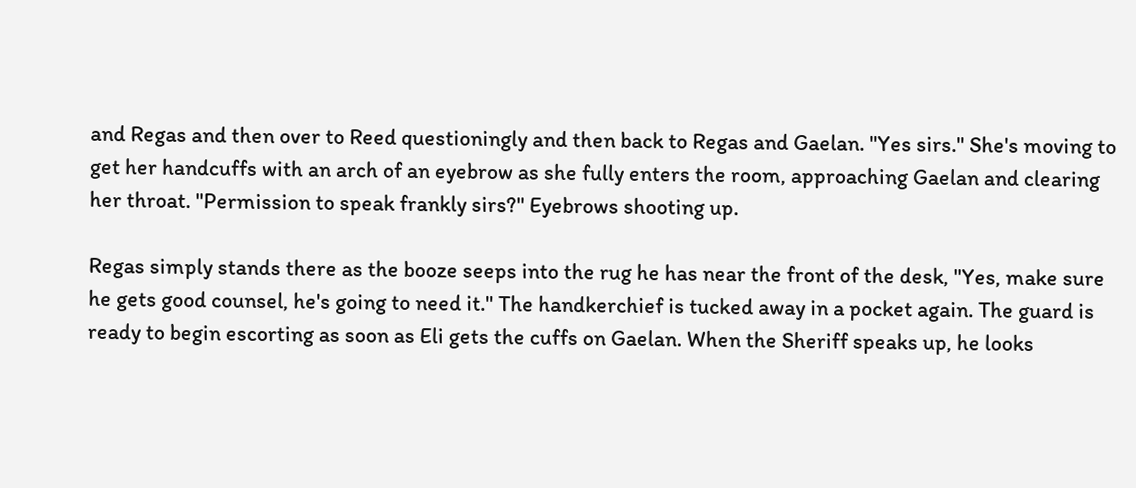and Regas and then over to Reed questioningly and then back to Regas and Gaelan. "Yes sirs." She's moving to get her handcuffs with an arch of an eyebrow as she fully enters the room, approaching Gaelan and clearing her throat. "Permission to speak frankly sirs?" Eyebrows shooting up.

Regas simply stands there as the booze seeps into the rug he has near the front of the desk, "Yes, make sure he gets good counsel, he's going to need it." The handkerchief is tucked away in a pocket again. The guard is ready to begin escorting as soon as Eli gets the cuffs on Gaelan. When the Sheriff speaks up, he looks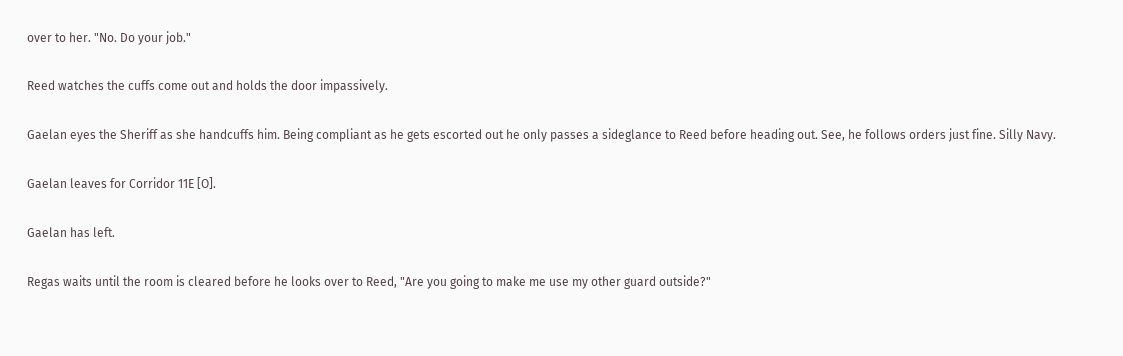over to her. "No. Do your job."

Reed watches the cuffs come out and holds the door impassively.

Gaelan eyes the Sheriff as she handcuffs him. Being compliant as he gets escorted out he only passes a sideglance to Reed before heading out. See, he follows orders just fine. Silly Navy.

Gaelan leaves for Corridor 11E [O].

Gaelan has left.

Regas waits until the room is cleared before he looks over to Reed, "Are you going to make me use my other guard outside?"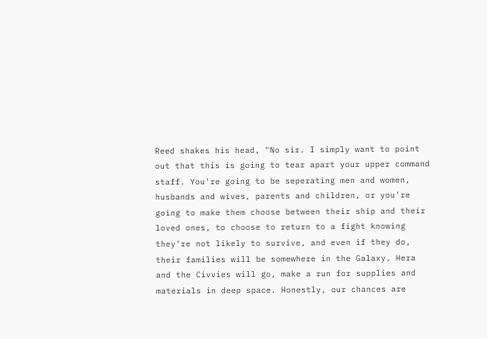Reed shakes his head, "No sir. I simply want to point out that this is going to tear apart your upper command staff. You're going to be seperating men and women, husbands and wives, parents and children, or you're going to make them choose between their ship and their loved ones, to choose to return to a fight knowing they're not likely to survive, and even if they do, their families will be somewhere in the Galaxy. Hera and the Civvies will go, make a run for supplies and materials in deep space. Honestly, our chances are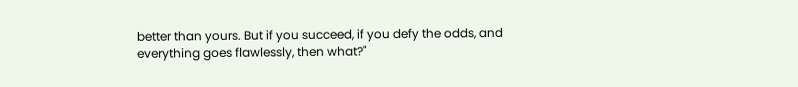better than yours. But if you succeed, if you defy the odds, and everything goes flawlessly, then what?"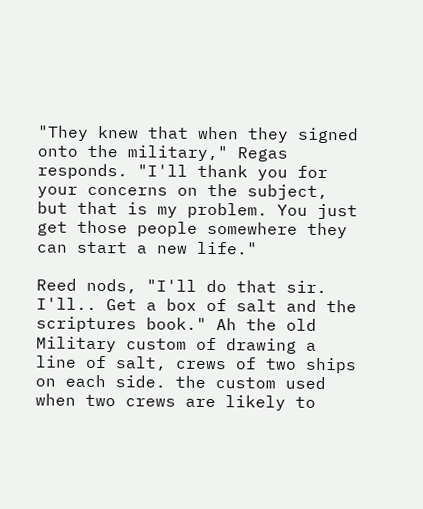"They knew that when they signed onto the military," Regas responds. "I'll thank you for your concerns on the subject, but that is my problem. You just get those people somewhere they can start a new life."

Reed nods, "I'll do that sir. I'll.. Get a box of salt and the scriptures book." Ah the old Military custom of drawing a line of salt, crews of two ships on each side. the custom used when two crews are likely to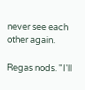never see each other again.

Regas nods. "I'll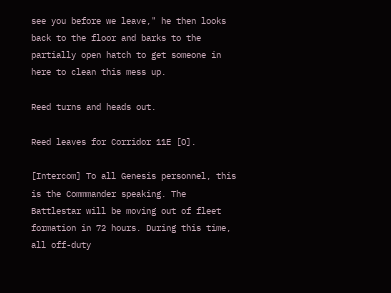see you before we leave," he then looks back to the floor and barks to the partially open hatch to get someone in here to clean this mess up.

Reed turns and heads out.

Reed leaves for Corridor 11E [O].

[Intercom] To all Genesis personnel, this is the Commmander speaking. The Battlestar will be moving out of fleet formation in 72 hours. During this time, all off-duty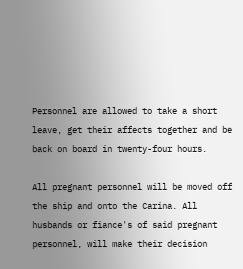Personnel are allowed to take a short leave, get their affects together and be back on board in twenty-four hours.

All pregnant personnel will be moved off the ship and onto the Carina. All husbands or fiance's of said pregnant personnel, will make their decision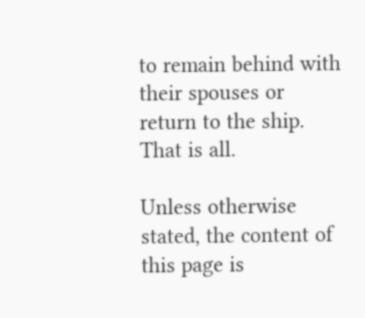to remain behind with their spouses or return to the ship. That is all.

Unless otherwise stated, the content of this page is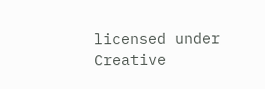licensed under Creative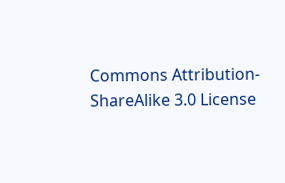Commons Attribution-ShareAlike 3.0 License